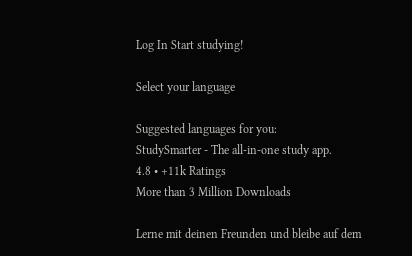Log In Start studying!

Select your language

Suggested languages for you:
StudySmarter - The all-in-one study app.
4.8 • +11k Ratings
More than 3 Million Downloads

Lerne mit deinen Freunden und bleibe auf dem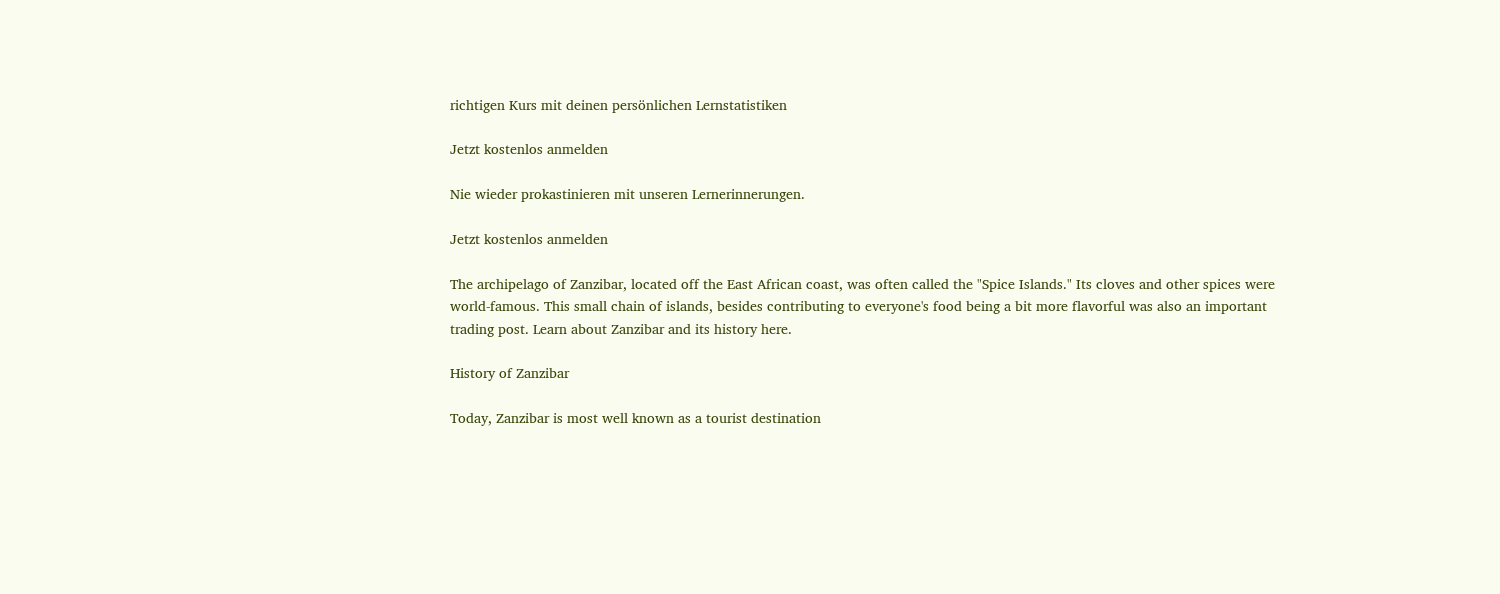richtigen Kurs mit deinen persönlichen Lernstatistiken

Jetzt kostenlos anmelden

Nie wieder prokastinieren mit unseren Lernerinnerungen.

Jetzt kostenlos anmelden

The archipelago of Zanzibar, located off the East African coast, was often called the "Spice Islands." Its cloves and other spices were world-famous. This small chain of islands, besides contributing to everyone's food being a bit more flavorful was also an important trading post. Learn about Zanzibar and its history here.

History of Zanzibar

Today, Zanzibar is most well known as a tourist destination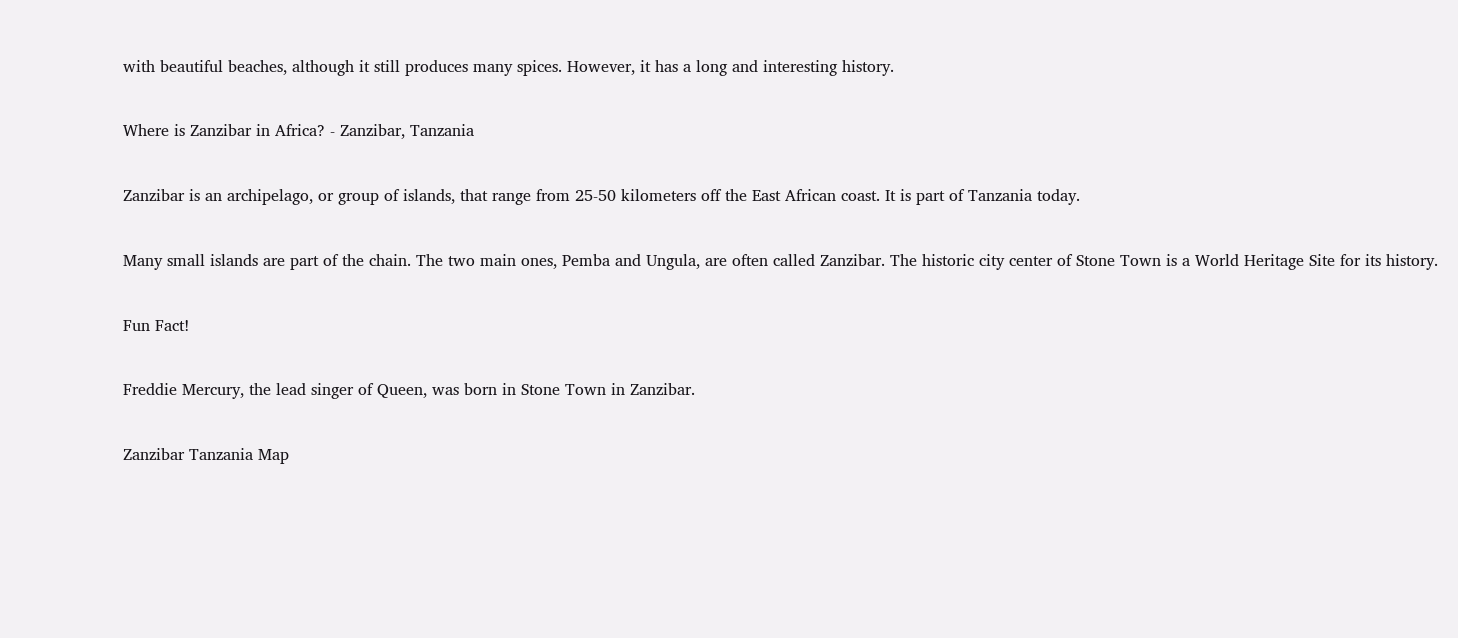with beautiful beaches, although it still produces many spices. However, it has a long and interesting history.

Where is Zanzibar in Africa? - Zanzibar, Tanzania

Zanzibar is an archipelago, or group of islands, that range from 25-50 kilometers off the East African coast. It is part of Tanzania today.

Many small islands are part of the chain. The two main ones, Pemba and Ungula, are often called Zanzibar. The historic city center of Stone Town is a World Heritage Site for its history.

Fun Fact!

Freddie Mercury, the lead singer of Queen, was born in Stone Town in Zanzibar.

Zanzibar Tanzania Map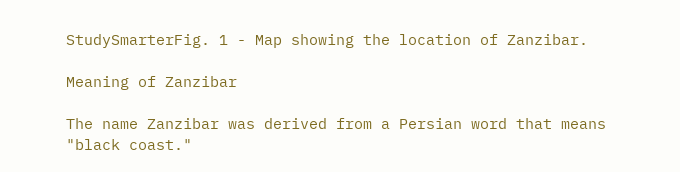StudySmarterFig. 1 - Map showing the location of Zanzibar.

Meaning of Zanzibar

The name Zanzibar was derived from a Persian word that means "black coast."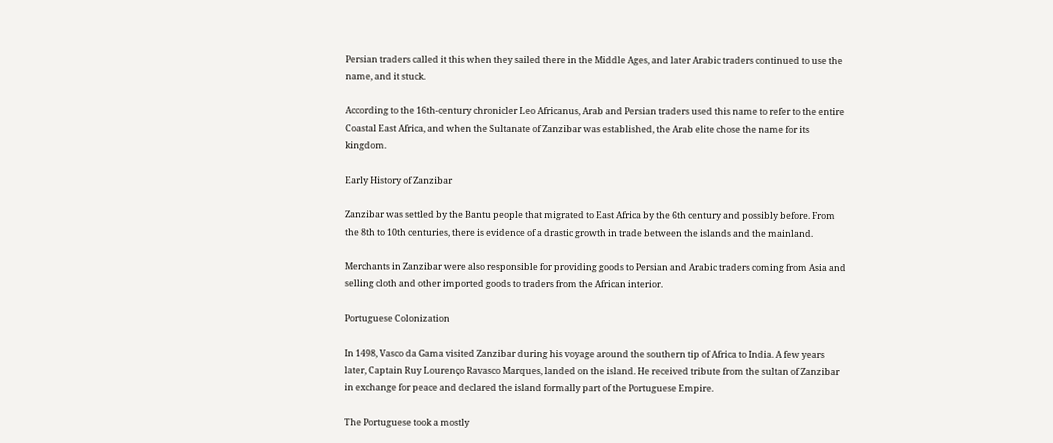Persian traders called it this when they sailed there in the Middle Ages, and later Arabic traders continued to use the name, and it stuck.

According to the 16th-century chronicler Leo Africanus, Arab and Persian traders used this name to refer to the entire Coastal East Africa, and when the Sultanate of Zanzibar was established, the Arab elite chose the name for its kingdom.

Early History of Zanzibar

Zanzibar was settled by the Bantu people that migrated to East Africa by the 6th century and possibly before. From the 8th to 10th centuries, there is evidence of a drastic growth in trade between the islands and the mainland.

Merchants in Zanzibar were also responsible for providing goods to Persian and Arabic traders coming from Asia and selling cloth and other imported goods to traders from the African interior.

Portuguese Colonization

In 1498, Vasco da Gama visited Zanzibar during his voyage around the southern tip of Africa to India. A few years later, Captain Ruy Lourenço Ravasco Marques, landed on the island. He received tribute from the sultan of Zanzibar in exchange for peace and declared the island formally part of the Portuguese Empire.

The Portuguese took a mostly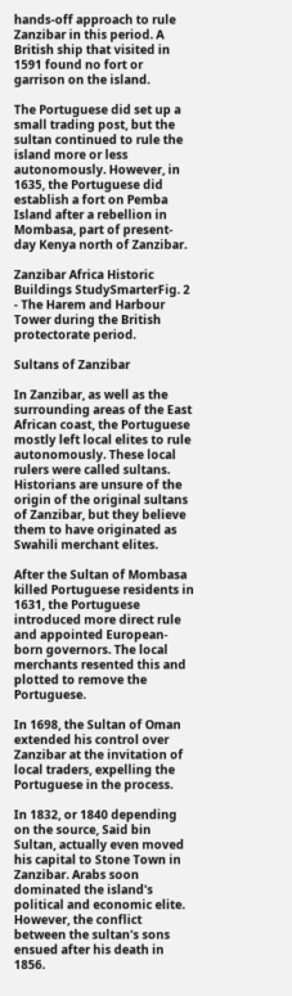hands-off approach to rule Zanzibar in this period. A British ship that visited in 1591 found no fort or garrison on the island.

The Portuguese did set up a small trading post, but the sultan continued to rule the island more or less autonomously. However, in 1635, the Portuguese did establish a fort on Pemba Island after a rebellion in Mombasa, part of present-day Kenya north of Zanzibar.

Zanzibar Africa Historic Buildings StudySmarterFig. 2 - The Harem and Harbour Tower during the British protectorate period.

Sultans of Zanzibar

In Zanzibar, as well as the surrounding areas of the East African coast, the Portuguese mostly left local elites to rule autonomously. These local rulers were called sultans. Historians are unsure of the origin of the original sultans of Zanzibar, but they believe them to have originated as Swahili merchant elites.

After the Sultan of Mombasa killed Portuguese residents in 1631, the Portuguese introduced more direct rule and appointed European-born governors. The local merchants resented this and plotted to remove the Portuguese.

In 1698, the Sultan of Oman extended his control over Zanzibar at the invitation of local traders, expelling the Portuguese in the process.

In 1832, or 1840 depending on the source, Said bin Sultan, actually even moved his capital to Stone Town in Zanzibar. Arabs soon dominated the island's political and economic elite. However, the conflict between the sultan's sons ensued after his death in 1856.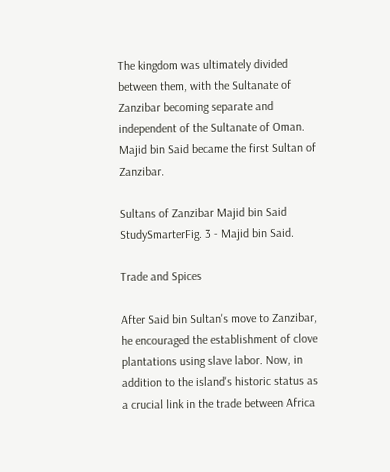The kingdom was ultimately divided between them, with the Sultanate of Zanzibar becoming separate and independent of the Sultanate of Oman. Majid bin Said became the first Sultan of Zanzibar.

Sultans of Zanzibar Majid bin Said StudySmarterFig. 3 - Majid bin Said.

Trade and Spices

After Said bin Sultan's move to Zanzibar, he encouraged the establishment of clove plantations using slave labor. Now, in addition to the island's historic status as a crucial link in the trade between Africa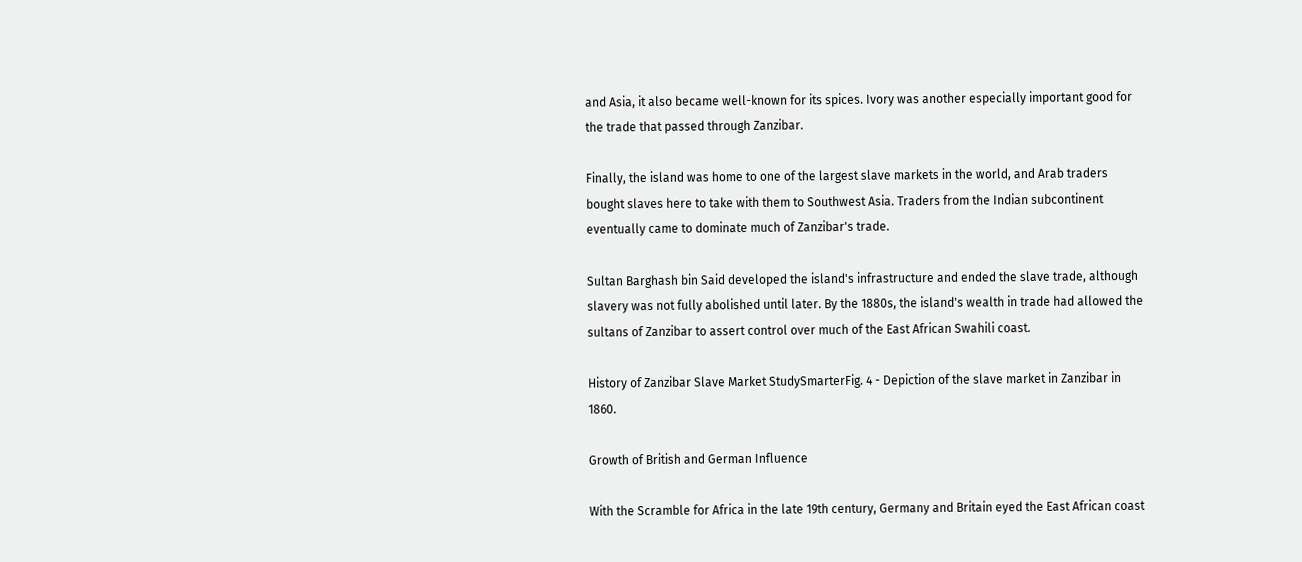and Asia, it also became well-known for its spices. Ivory was another especially important good for the trade that passed through Zanzibar.

Finally, the island was home to one of the largest slave markets in the world, and Arab traders bought slaves here to take with them to Southwest Asia. Traders from the Indian subcontinent eventually came to dominate much of Zanzibar's trade.

Sultan Barghash bin Said developed the island's infrastructure and ended the slave trade, although slavery was not fully abolished until later. By the 1880s, the island's wealth in trade had allowed the sultans of Zanzibar to assert control over much of the East African Swahili coast.

History of Zanzibar Slave Market StudySmarterFig. 4 - Depiction of the slave market in Zanzibar in 1860.

Growth of British and German Influence

With the Scramble for Africa in the late 19th century, Germany and Britain eyed the East African coast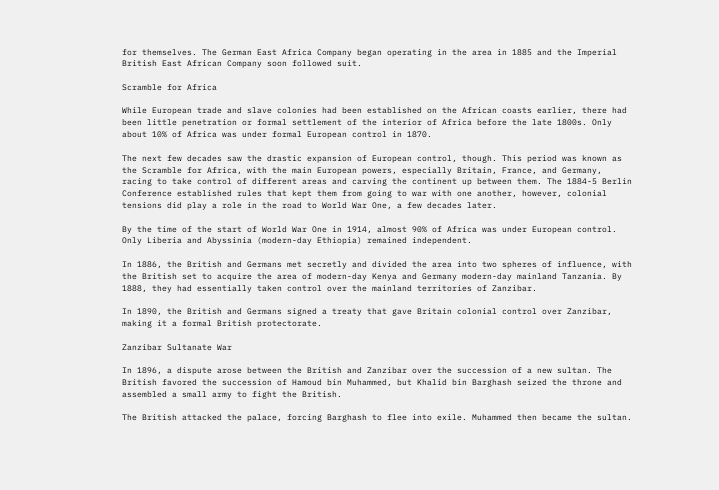for themselves. The German East Africa Company began operating in the area in 1885 and the Imperial British East African Company soon followed suit.

Scramble for Africa

While European trade and slave colonies had been established on the African coasts earlier, there had been little penetration or formal settlement of the interior of Africa before the late 1800s. Only about 10% of Africa was under formal European control in 1870.

The next few decades saw the drastic expansion of European control, though. This period was known as the Scramble for Africa, with the main European powers, especially Britain, France, and Germany, racing to take control of different areas and carving the continent up between them. The 1884-5 Berlin Conference established rules that kept them from going to war with one another, however, colonial tensions did play a role in the road to World War One, a few decades later.

By the time of the start of World War One in 1914, almost 90% of Africa was under European control. Only Liberia and Abyssinia (modern-day Ethiopia) remained independent.

In 1886, the British and Germans met secretly and divided the area into two spheres of influence, with the British set to acquire the area of modern-day Kenya and Germany modern-day mainland Tanzania. By 1888, they had essentially taken control over the mainland territories of Zanzibar.

In 1890, the British and Germans signed a treaty that gave Britain colonial control over Zanzibar, making it a formal British protectorate.

Zanzibar Sultanate War

In 1896, a dispute arose between the British and Zanzibar over the succession of a new sultan. The British favored the succession of Hamoud bin Muhammed, but Khalid bin Barghash seized the throne and assembled a small army to fight the British.

The British attacked the palace, forcing Barghash to flee into exile. Muhammed then became the sultan.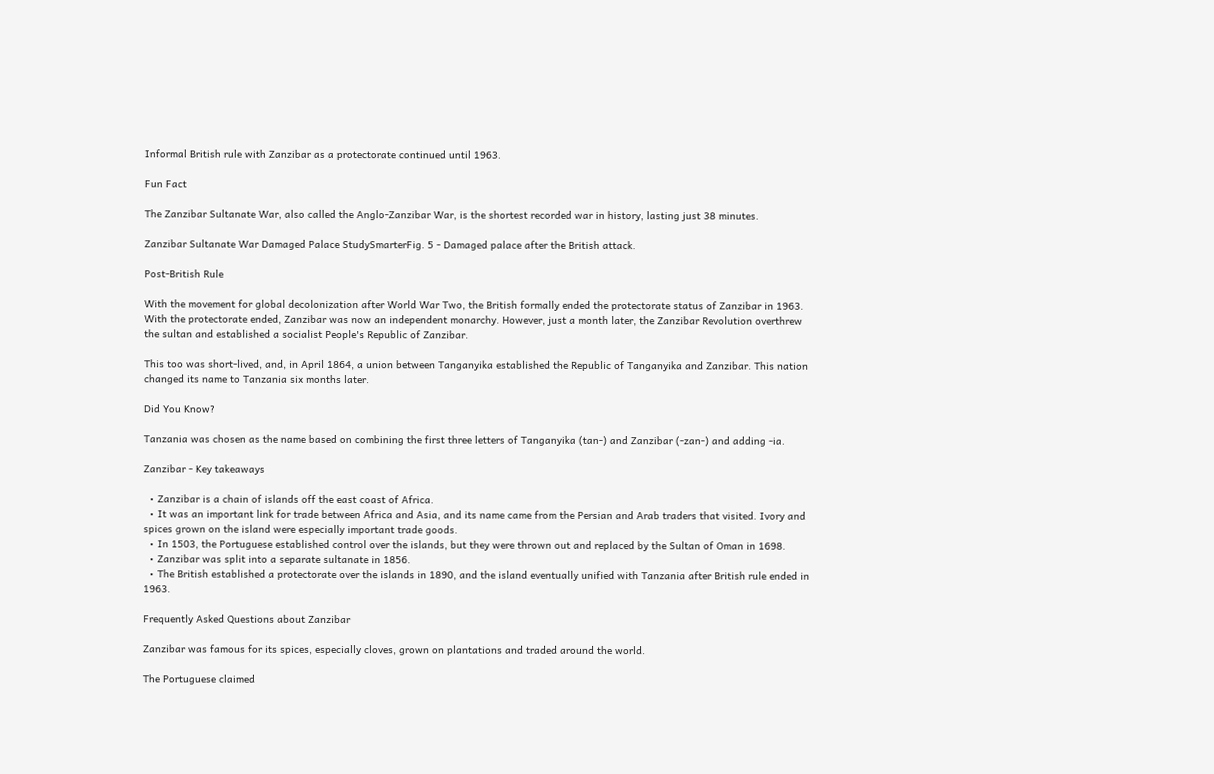Informal British rule with Zanzibar as a protectorate continued until 1963.

Fun Fact

The Zanzibar Sultanate War, also called the Anglo-Zanzibar War, is the shortest recorded war in history, lasting just 38 minutes.

Zanzibar Sultanate War Damaged Palace StudySmarterFig. 5 - Damaged palace after the British attack.

Post-British Rule

With the movement for global decolonization after World War Two, the British formally ended the protectorate status of Zanzibar in 1963. With the protectorate ended, Zanzibar was now an independent monarchy. However, just a month later, the Zanzibar Revolution overthrew the sultan and established a socialist People's Republic of Zanzibar.

This too was short-lived, and, in April 1864, a union between Tanganyika established the Republic of Tanganyika and Zanzibar. This nation changed its name to Tanzania six months later.

Did You Know?

Tanzania was chosen as the name based on combining the first three letters of Tanganyika (tan-) and Zanzibar (-zan-) and adding -ia.

Zanzibar - Key takeaways

  • Zanzibar is a chain of islands off the east coast of Africa.
  • It was an important link for trade between Africa and Asia, and its name came from the Persian and Arab traders that visited. Ivory and spices grown on the island were especially important trade goods.
  • In 1503, the Portuguese established control over the islands, but they were thrown out and replaced by the Sultan of Oman in 1698.
  • Zanzibar was split into a separate sultanate in 1856.
  • The British established a protectorate over the islands in 1890, and the island eventually unified with Tanzania after British rule ended in 1963.

Frequently Asked Questions about Zanzibar

Zanzibar was famous for its spices, especially cloves, grown on plantations and traded around the world.

The Portuguese claimed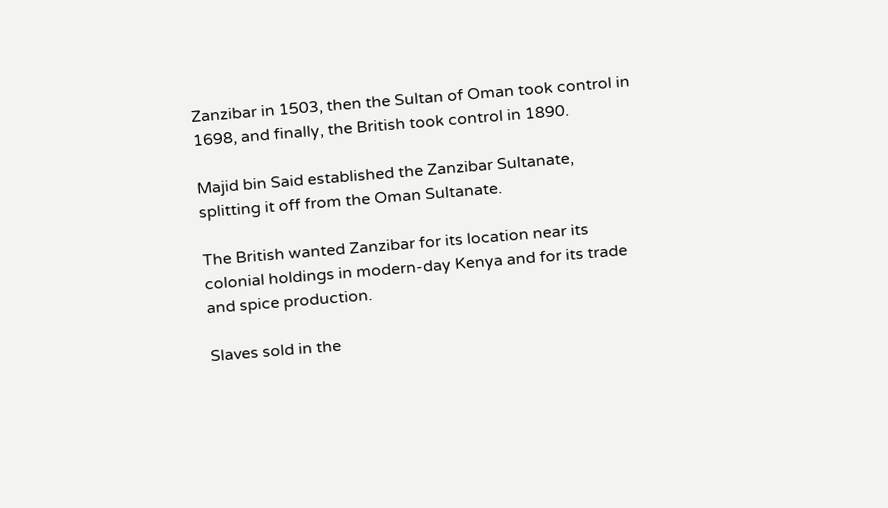Zanzibar in 1503, then the Sultan of Oman took control in 1698, and finally, the British took control in 1890.

Majid bin Said established the Zanzibar Sultanate, splitting it off from the Oman Sultanate.

The British wanted Zanzibar for its location near its colonial holdings in modern-day Kenya and for its trade and spice production.

Slaves sold in the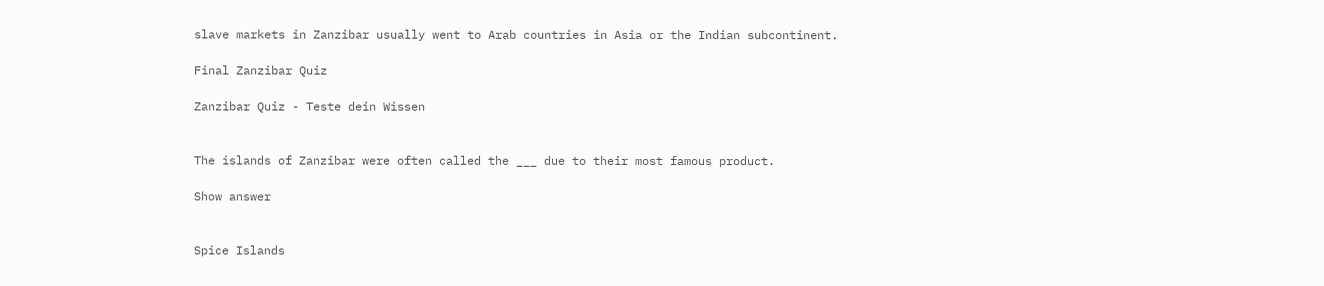slave markets in Zanzibar usually went to Arab countries in Asia or the Indian subcontinent.

Final Zanzibar Quiz

Zanzibar Quiz - Teste dein Wissen


The islands of Zanzibar were often called the ___ due to their most famous product.

Show answer


Spice Islands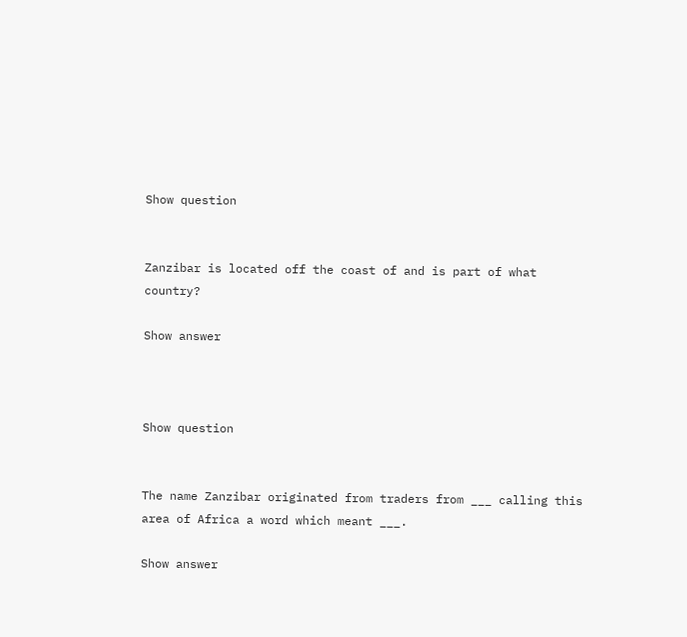Show question


Zanzibar is located off the coast of and is part of what country?

Show answer



Show question


The name Zanzibar originated from traders from ___ calling this area of Africa a word which meant ___.

Show answer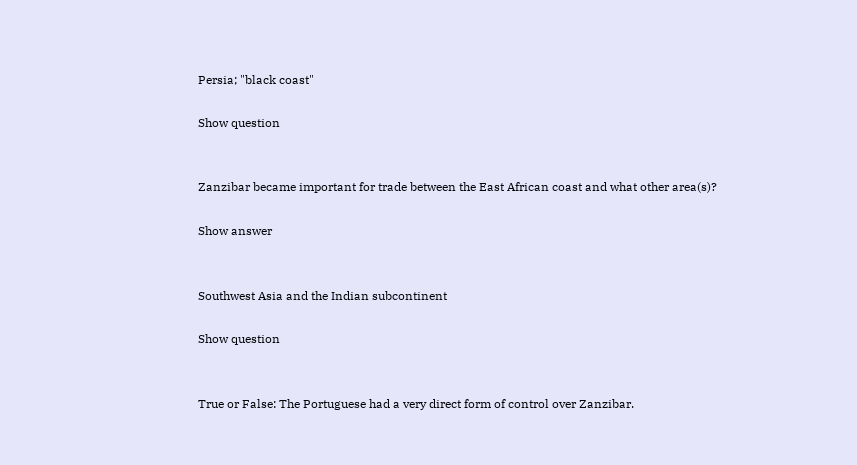Persia; "black coast"

Show question


Zanzibar became important for trade between the East African coast and what other area(s)?

Show answer


Southwest Asia and the Indian subcontinent

Show question


True or False: The Portuguese had a very direct form of control over Zanzibar.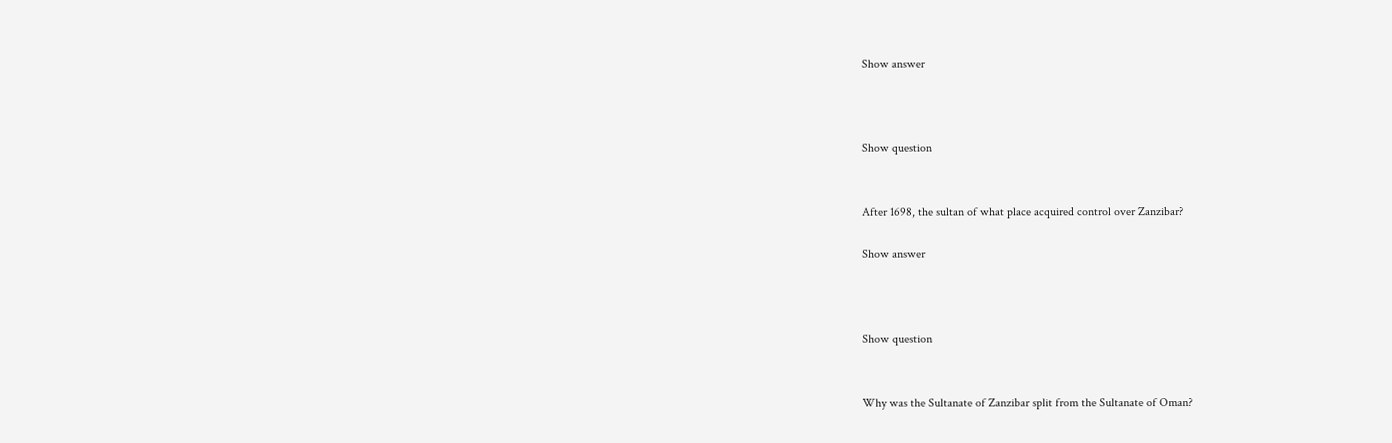Show answer



Show question


After 1698, the sultan of what place acquired control over Zanzibar?

Show answer



Show question


Why was the Sultanate of Zanzibar split from the Sultanate of Oman?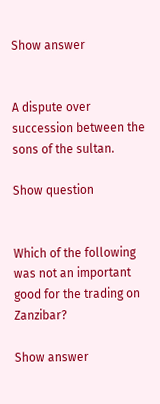Show answer


A dispute over succession between the sons of the sultan.

Show question


Which of the following was not an important good for the trading on Zanzibar?

Show answer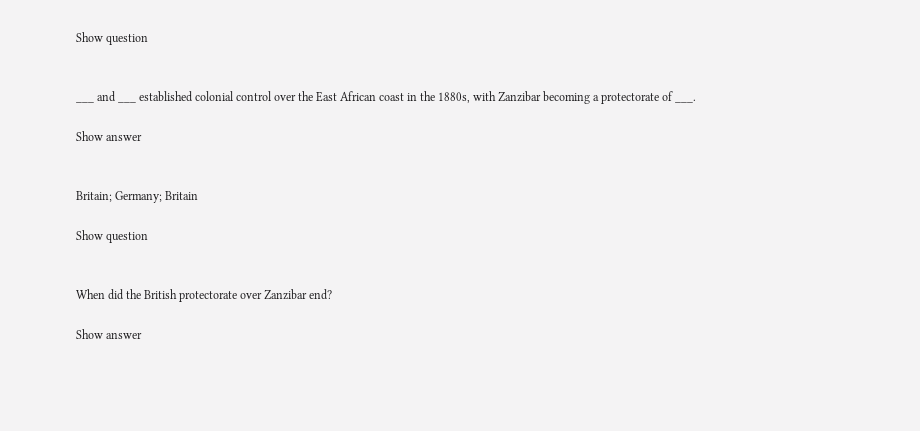Show question


___ and ___ established colonial control over the East African coast in the 1880s, with Zanzibar becoming a protectorate of ___.

Show answer


Britain; Germany; Britain

Show question


When did the British protectorate over Zanzibar end?

Show answer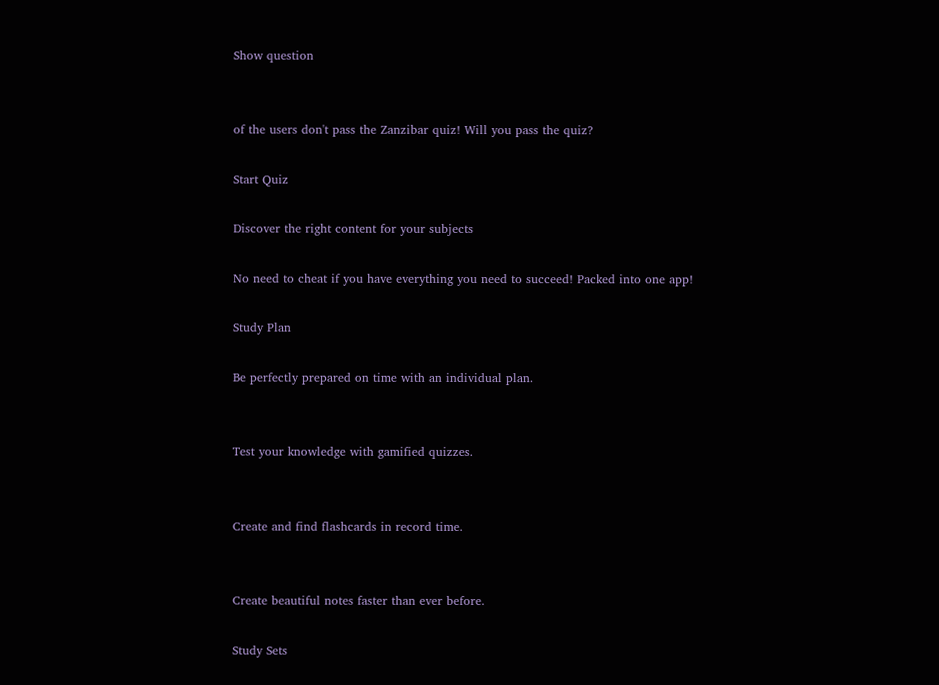Show question


of the users don't pass the Zanzibar quiz! Will you pass the quiz?

Start Quiz

Discover the right content for your subjects

No need to cheat if you have everything you need to succeed! Packed into one app!

Study Plan

Be perfectly prepared on time with an individual plan.


Test your knowledge with gamified quizzes.


Create and find flashcards in record time.


Create beautiful notes faster than ever before.

Study Sets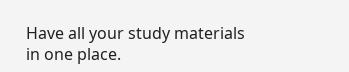Have all your study materials in one place.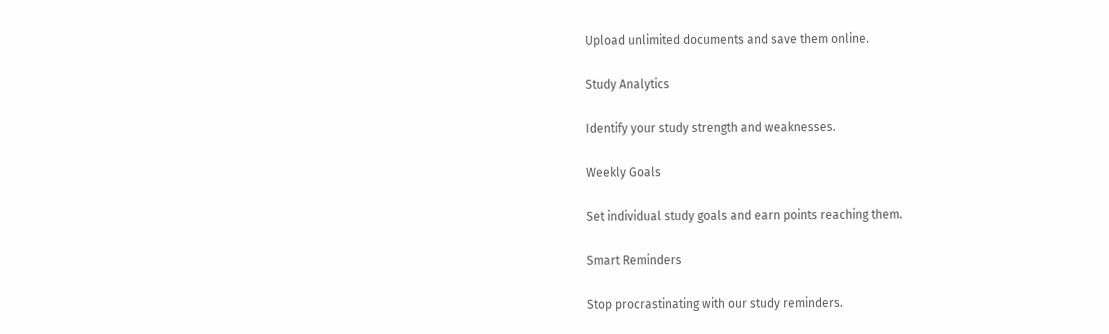Upload unlimited documents and save them online.

Study Analytics

Identify your study strength and weaknesses.

Weekly Goals

Set individual study goals and earn points reaching them.

Smart Reminders

Stop procrastinating with our study reminders.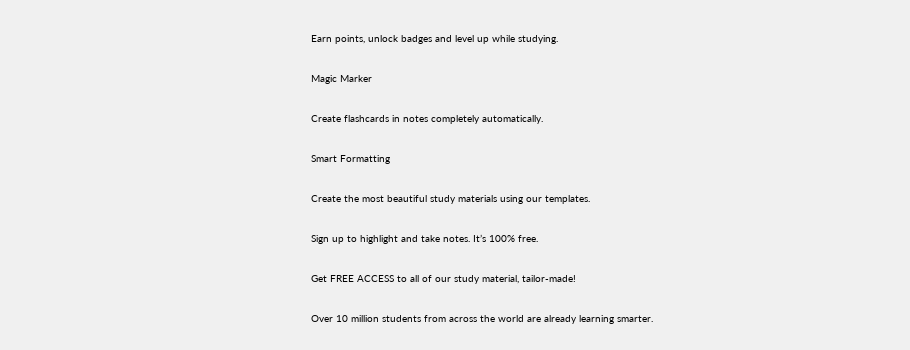Earn points, unlock badges and level up while studying.

Magic Marker

Create flashcards in notes completely automatically.

Smart Formatting

Create the most beautiful study materials using our templates.

Sign up to highlight and take notes. It’s 100% free.

Get FREE ACCESS to all of our study material, tailor-made!

Over 10 million students from across the world are already learning smarter.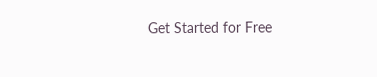Get Started for Free